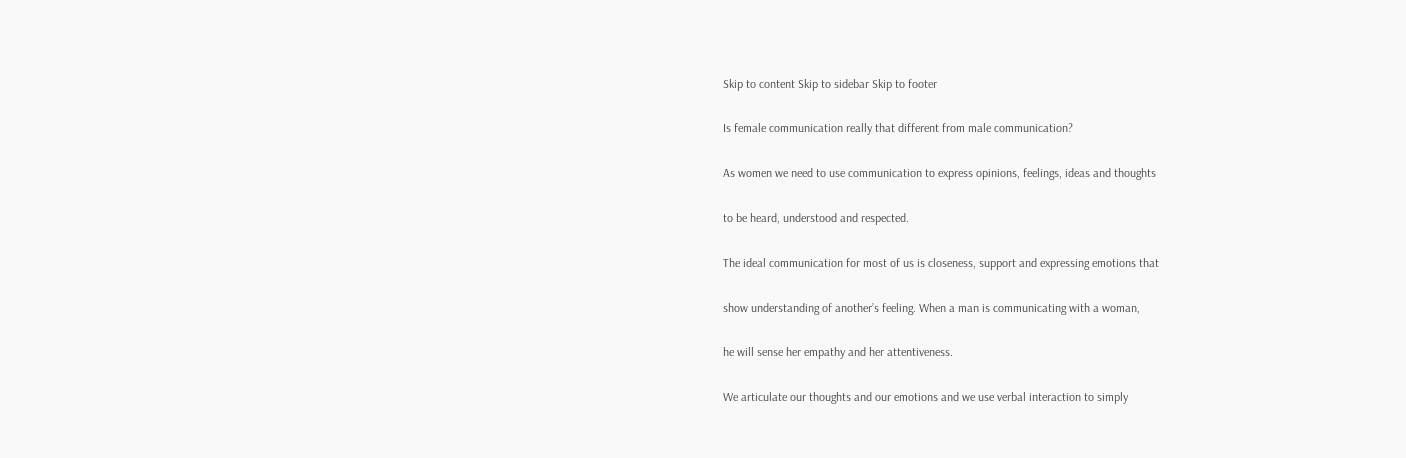Skip to content Skip to sidebar Skip to footer

Is female communication really that different from male communication?

As women we need to use communication to express opinions, feelings, ideas and thoughts

to be heard, understood and respected.

The ideal communication for most of us is closeness, support and expressing emotions that

show understanding of another’s feeling. When a man is communicating with a woman,

he will sense her empathy and her attentiveness.

We articulate our thoughts and our emotions and we use verbal interaction to simply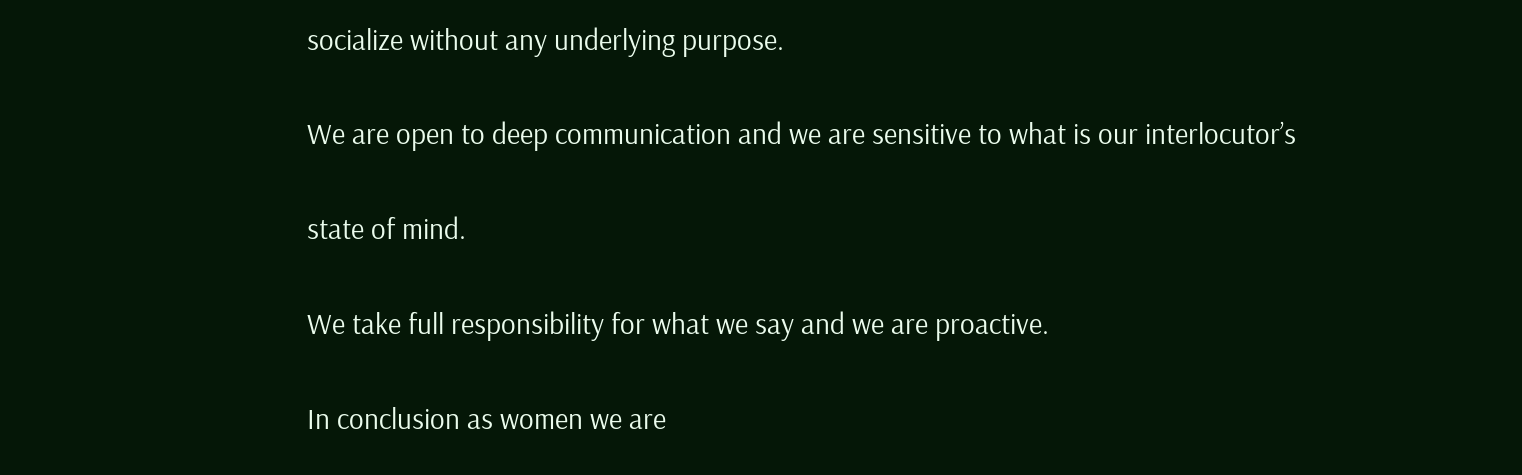socialize without any underlying purpose.

We are open to deep communication and we are sensitive to what is our interlocutor’s

state of mind.

We take full responsibility for what we say and we are proactive.

In conclusion as women we are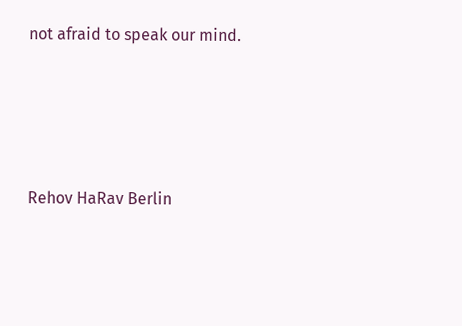not afraid to speak our mind.




Rehov HaRav Berlin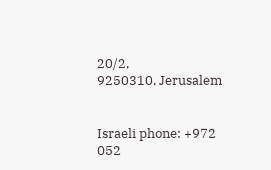20/2,
9250310, Jerusalem


Israeli phone: +972 052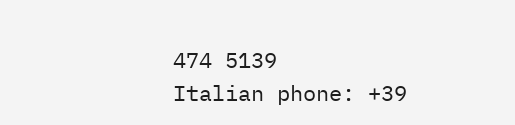474 5139
Italian phone: +39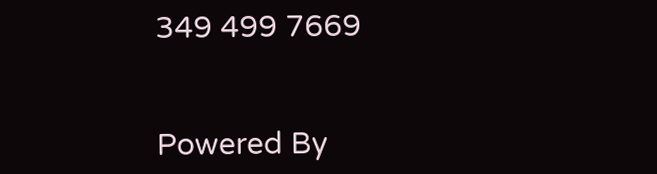349 499 7669


Powered By